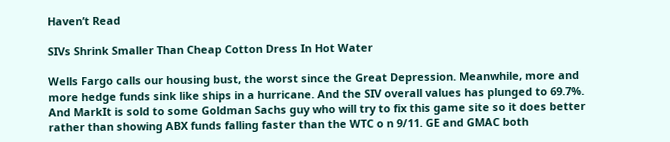Haven’t Read

SIVs Shrink Smaller Than Cheap Cotton Dress In Hot Water

Wells Fargo calls our housing bust, the worst since the Great Depression. Meanwhile, more and more hedge funds sink like ships in a hurricane. And the SIV overall values has plunged to 69.7%. And MarkIt is sold to some Goldman Sachs guy who will try to fix this game site so it does better rather than showing ABX funds falling faster than the WTC o n 9/11. GE and GMAC both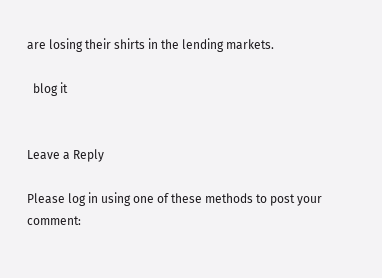are losing their shirts in the lending markets.

  blog it


Leave a Reply

Please log in using one of these methods to post your comment: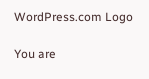WordPress.com Logo

You are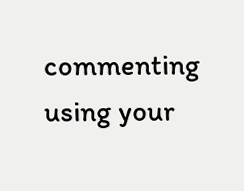commenting using your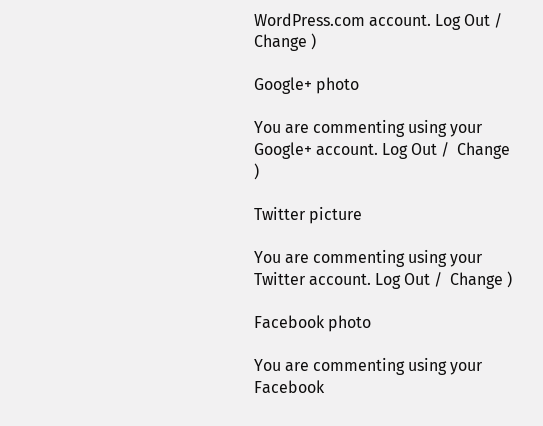WordPress.com account. Log Out /  Change )

Google+ photo

You are commenting using your Google+ account. Log Out /  Change )

Twitter picture

You are commenting using your Twitter account. Log Out /  Change )

Facebook photo

You are commenting using your Facebook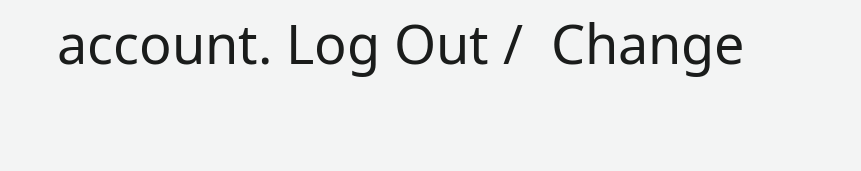account. Log Out /  Change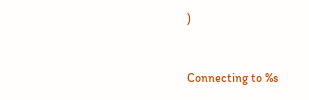)


Connecting to %s